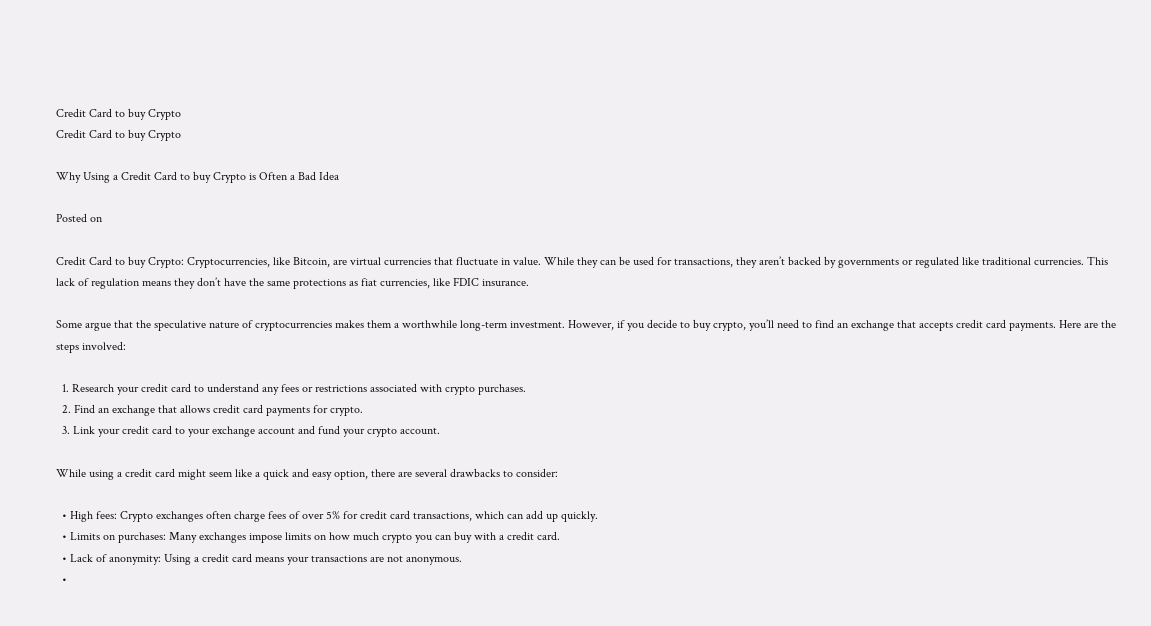Credit Card to buy Crypto
Credit Card to buy Crypto

Why Using a Credit Card to buy Crypto is Often a Bad Idea

Posted on

Credit Card to buy Crypto: Cryptocurrencies, like Bitcoin, are virtual currencies that fluctuate in value. While they can be used for transactions, they aren’t backed by governments or regulated like traditional currencies. This lack of regulation means they don’t have the same protections as fiat currencies, like FDIC insurance.

Some argue that the speculative nature of cryptocurrencies makes them a worthwhile long-term investment. However, if you decide to buy crypto, you’ll need to find an exchange that accepts credit card payments. Here are the steps involved:

  1. Research your credit card to understand any fees or restrictions associated with crypto purchases.
  2. Find an exchange that allows credit card payments for crypto.
  3. Link your credit card to your exchange account and fund your crypto account.

While using a credit card might seem like a quick and easy option, there are several drawbacks to consider:

  • High fees: Crypto exchanges often charge fees of over 5% for credit card transactions, which can add up quickly.
  • Limits on purchases: Many exchanges impose limits on how much crypto you can buy with a credit card.
  • Lack of anonymity: Using a credit card means your transactions are not anonymous.
  •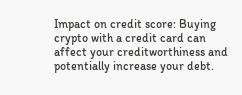Impact on credit score: Buying crypto with a credit card can affect your creditworthiness and potentially increase your debt.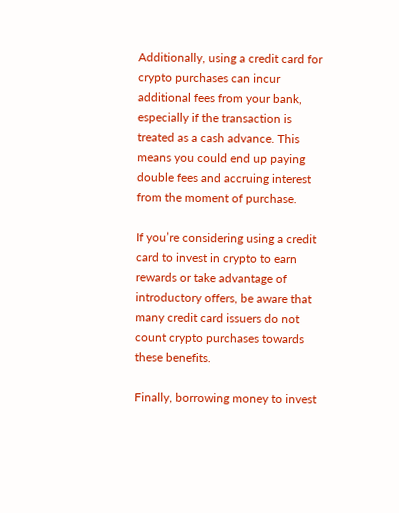Additionally, using a credit card for crypto purchases can incur additional fees from your bank, especially if the transaction is treated as a cash advance. This means you could end up paying double fees and accruing interest from the moment of purchase.

If you’re considering using a credit card to invest in crypto to earn rewards or take advantage of introductory offers, be aware that many credit card issuers do not count crypto purchases towards these benefits.

Finally, borrowing money to invest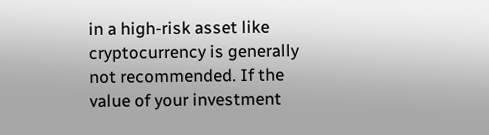in a high-risk asset like cryptocurrency is generally not recommended. If the value of your investment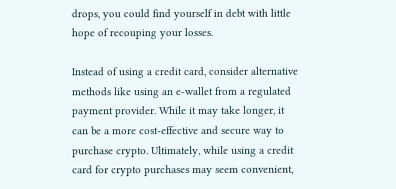drops, you could find yourself in debt with little hope of recouping your losses.

Instead of using a credit card, consider alternative methods like using an e-wallet from a regulated payment provider. While it may take longer, it can be a more cost-effective and secure way to purchase crypto. Ultimately, while using a credit card for crypto purchases may seem convenient,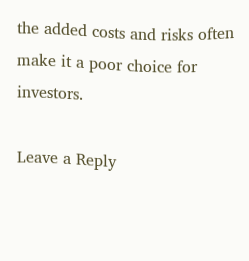the added costs and risks often make it a poor choice for investors.

Leave a Reply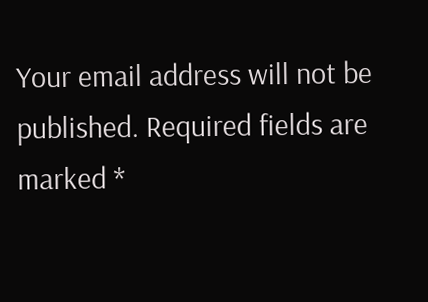Your email address will not be published. Required fields are marked *